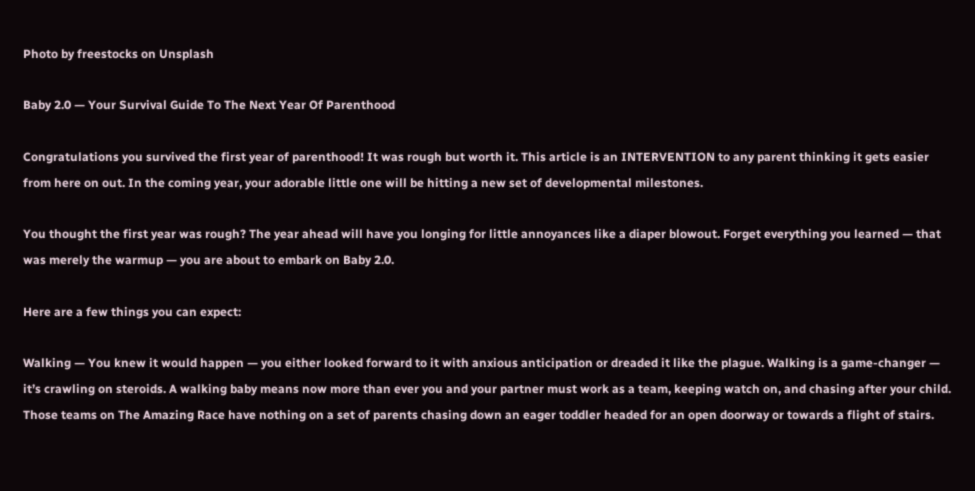Photo by freestocks on Unsplash

Baby 2.0 — Your Survival Guide To The Next Year Of Parenthood

Congratulations you survived the first year of parenthood! It was rough but worth it. This article is an INTERVENTION to any parent thinking it gets easier from here on out. In the coming year, your adorable little one will be hitting a new set of developmental milestones.

You thought the first year was rough? The year ahead will have you longing for little annoyances like a diaper blowout. Forget everything you learned — that was merely the warmup — you are about to embark on Baby 2.0.

Here are a few things you can expect:

Walking — You knew it would happen — you either looked forward to it with anxious anticipation or dreaded it like the plague. Walking is a game-changer — it’s crawling on steroids. A walking baby means now more than ever you and your partner must work as a team, keeping watch on, and chasing after your child. Those teams on The Amazing Race have nothing on a set of parents chasing down an eager toddler headed for an open doorway or towards a flight of stairs.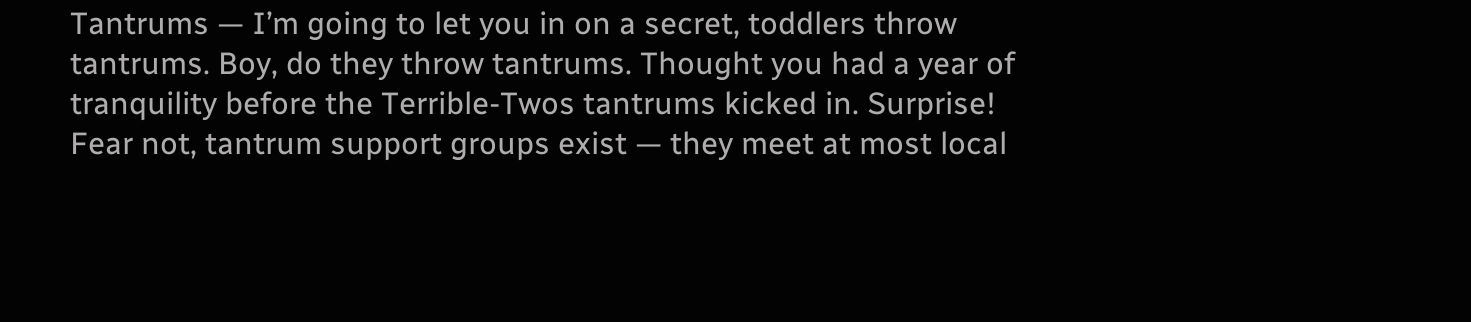Tantrums — I’m going to let you in on a secret, toddlers throw tantrums. Boy, do they throw tantrums. Thought you had a year of tranquility before the Terrible-Twos tantrums kicked in. Surprise! Fear not, tantrum support groups exist — they meet at most local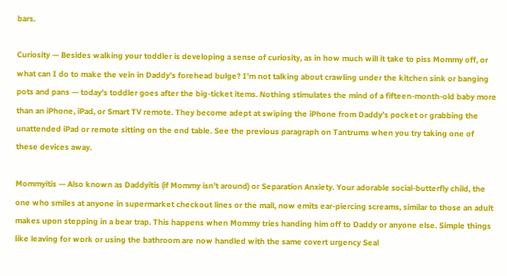bars.

Curiosity — Besides walking your toddler is developing a sense of curiosity, as in how much will it take to piss Mommy off, or what can I do to make the vein in Daddy’s forehead bulge? I’m not talking about crawling under the kitchen sink or banging pots and pans — today’s toddler goes after the big-ticket items. Nothing stimulates the mind of a fifteen-month-old baby more than an iPhone, iPad, or Smart TV remote. They become adept at swiping the iPhone from Daddy’s pocket or grabbing the unattended iPad or remote sitting on the end table. See the previous paragraph on Tantrums when you try taking one of these devices away.

Mommyitis — Also known as Daddyitis (if Mommy isn’t around) or Separation Anxiety. Your adorable social-butterfly child, the one who smiles at anyone in supermarket checkout lines or the mall, now emits ear-piercing screams, similar to those an adult makes upon stepping in a bear trap. This happens when Mommy tries handing him off to Daddy or anyone else. Simple things like leaving for work or using the bathroom are now handled with the same covert urgency Seal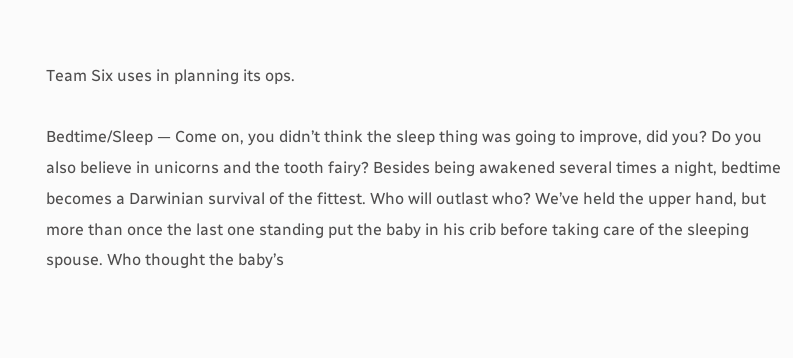Team Six uses in planning its ops.

Bedtime/Sleep — Come on, you didn’t think the sleep thing was going to improve, did you? Do you also believe in unicorns and the tooth fairy? Besides being awakened several times a night, bedtime becomes a Darwinian survival of the fittest. Who will outlast who? We’ve held the upper hand, but more than once the last one standing put the baby in his crib before taking care of the sleeping spouse. Who thought the baby’s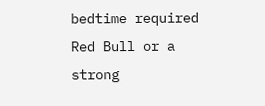bedtime required Red Bull or a strong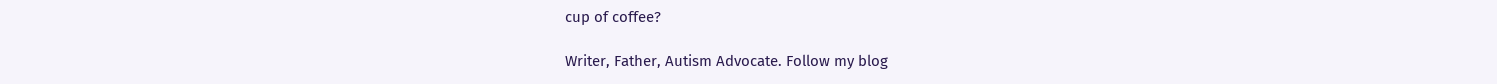cup of coffee?

Writer, Father, Autism Advocate. Follow my blog